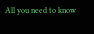All you need to know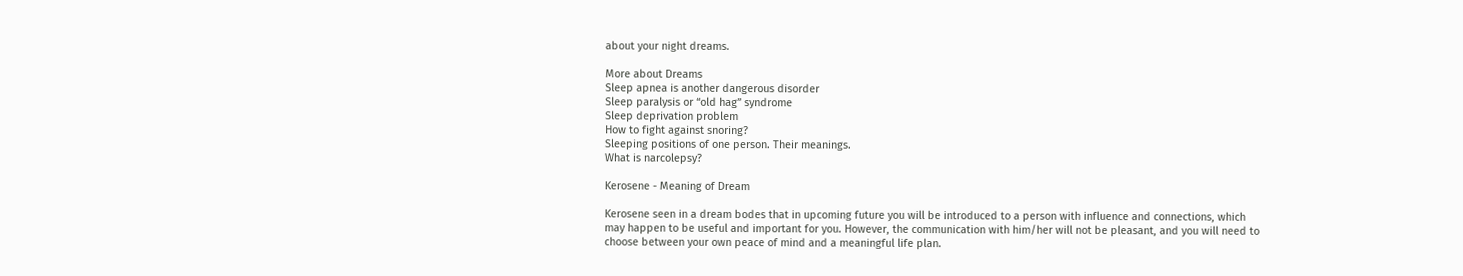about your night dreams.

More about Dreams
Sleep apnea is another dangerous disorder
Sleep paralysis or “old hag” syndrome
Sleep deprivation problem
How to fight against snoring?
Sleeping positions of one person. Their meanings.
What is narcolepsy?

Kerosene - Meaning of Dream

Kerosene seen in a dream bodes that in upcoming future you will be introduced to a person with influence and connections, which may happen to be useful and important for you. However, the communication with him/her will not be pleasant, and you will need to choose between your own peace of mind and a meaningful life plan.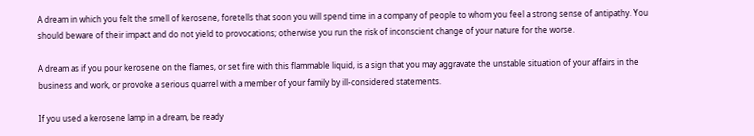A dream in which you felt the smell of kerosene, foretells that soon you will spend time in a company of people to whom you feel a strong sense of antipathy. You should beware of their impact and do not yield to provocations; otherwise you run the risk of inconscient change of your nature for the worse.

A dream as if you pour kerosene on the flames, or set fire with this flammable liquid, is a sign that you may aggravate the unstable situation of your affairs in the business and work, or provoke a serious quarrel with a member of your family by ill-considered statements.

If you used a kerosene lamp in a dream, be ready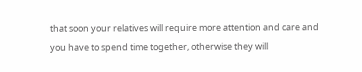that soon your relatives will require more attention and care and you have to spend time together, otherwise they will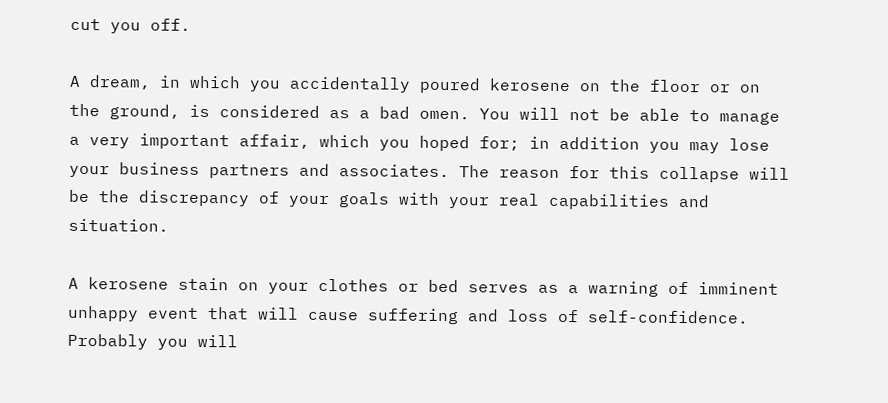cut you off.

A dream, in which you accidentally poured kerosene on the floor or on the ground, is considered as a bad omen. You will not be able to manage a very important affair, which you hoped for; in addition you may lose your business partners and associates. The reason for this collapse will be the discrepancy of your goals with your real capabilities and situation.

A kerosene stain on your clothes or bed serves as a warning of imminent unhappy event that will cause suffering and loss of self-confidence. Probably you will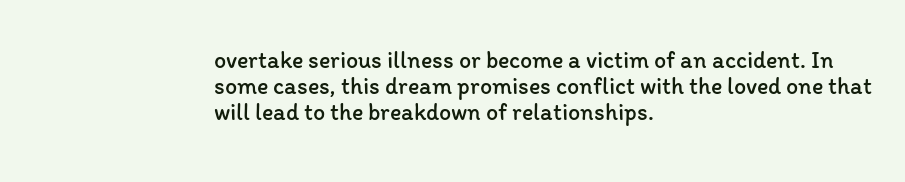overtake serious illness or become a victim of an accident. In some cases, this dream promises conflict with the loved one that will lead to the breakdown of relationships.